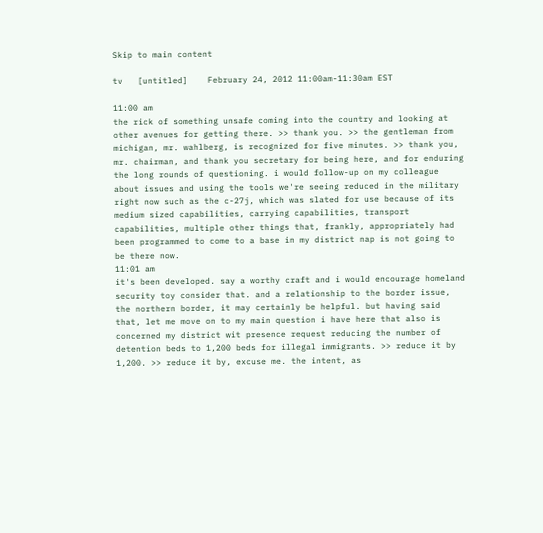Skip to main content

tv   [untitled]    February 24, 2012 11:00am-11:30am EST

11:00 am
the rick of something unsafe coming into the country and looking at other avenues for getting there. >> thank you. >> the gentleman from michigan, mr. wahlberg, is recognized for five minutes. >> thank you, mr. chairman, and thank you secretary for being here, and for enduring the long rounds of questioning. i would follow-up on my colleague about issues and using the tools we're seeing reduced in the military right now such as the c-27j, which was slated for use because of its medium sized capabilities, carrying capabilities, transport capabilities, multiple other things that, frankly, appropriately had been programmed to come to a base in my district nap is not going to be there now.
11:01 am
it's been developed. say a worthy craft and i would encourage homeland security toy consider that. and a relationship to the border issue, the northern border, it may certainly be helpful. but having said that, let me move on to my main question i have here that also is concerned my district wit presence request reducing the number of detention beds to 1,200 beds for illegal immigrants. >> reduce it by 1,200. >> reduce it by, excuse me. the intent, as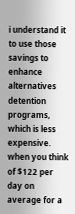i understand it to use those savings to enhance alternatives detention programs, which is less expensive. when you think of $122 per day on average for a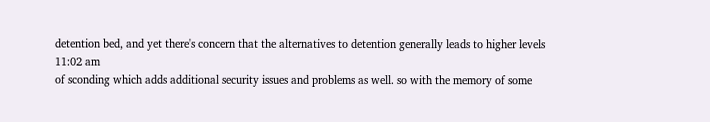detention bed, and yet there's concern that the alternatives to detention generally leads to higher levels
11:02 am
of sconding which adds additional security issues and problems as well. so with the memory of some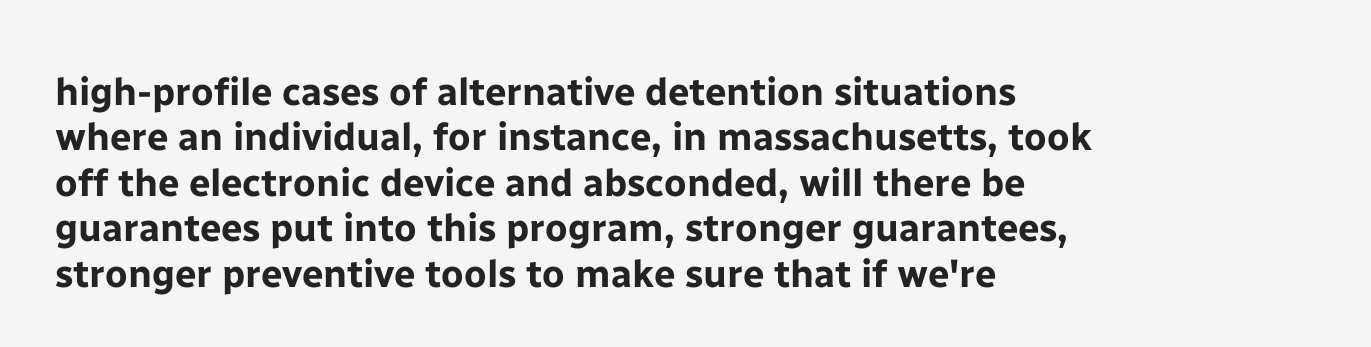high-profile cases of alternative detention situations where an individual, for instance, in massachusetts, took off the electronic device and absconded, will there be guarantees put into this program, stronger guarantees, stronger preventive tools to make sure that if we're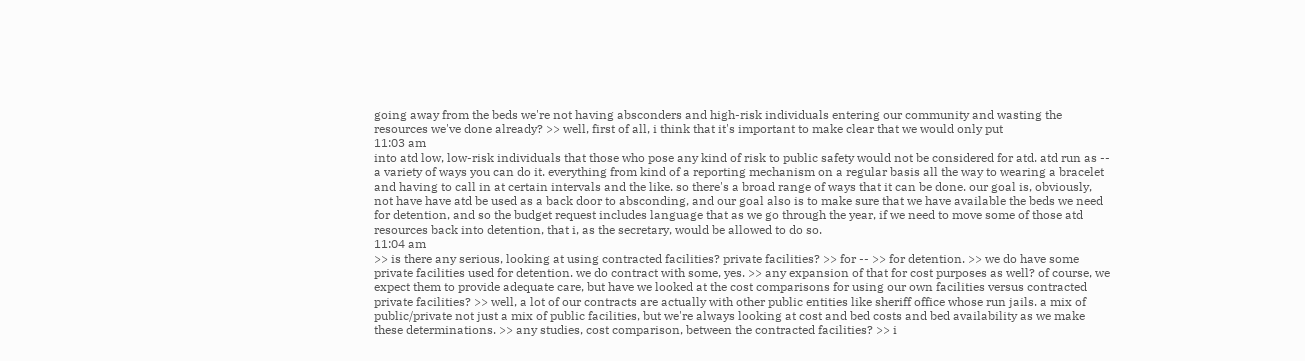going away from the beds we're not having absconders and high-risk individuals entering our community and wasting the resources we've done already? >> well, first of all, i think that it's important to make clear that we would only put
11:03 am
into atd low, low-risk individuals that those who pose any kind of risk to public safety would not be considered for atd. atd run as -- a variety of ways you can do it. everything from kind of a reporting mechanism on a regular basis all the way to wearing a bracelet and having to call in at certain intervals and the like. so there's a broad range of ways that it can be done. our goal is, obviously, not have have atd be used as a back door to absconding, and our goal also is to make sure that we have available the beds we need for detention, and so the budget request includes language that as we go through the year, if we need to move some of those atd resources back into detention, that i, as the secretary, would be allowed to do so.
11:04 am
>> is there any serious, looking at using contracted facilities? private facilities? >> for -- >> for detention. >> we do have some private facilities used for detention. we do contract with some, yes. >> any expansion of that for cost purposes as well? of course, we expect them to provide adequate care, but have we looked at the cost comparisons for using our own facilities versus contracted private facilities? >> well, a lot of our contracts are actually with other public entities like sheriff office whose run jails. a mix of public/private not just a mix of public facilities, but we're always looking at cost and bed costs and bed availability as we make these determinations. >> any studies, cost comparison, between the contracted facilities? >> i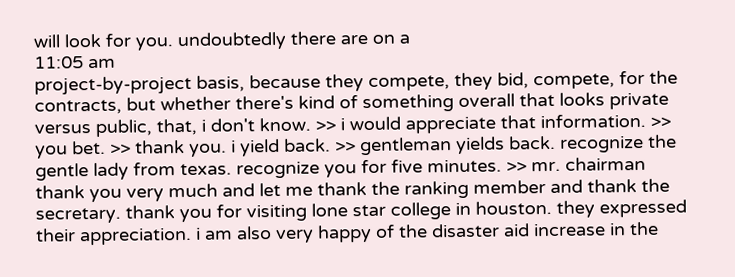will look for you. undoubtedly there are on a
11:05 am
project-by-project basis, because they compete, they bid, compete, for the contracts, but whether there's kind of something overall that looks private versus public, that, i don't know. >> i would appreciate that information. >> you bet. >> thank you. i yield back. >> gentleman yields back. recognize the gentle lady from texas. recognize you for five minutes. >> mr. chairman thank you very much and let me thank the ranking member and thank the secretary. thank you for visiting lone star college in houston. they expressed their appreciation. i am also very happy of the disaster aid increase in the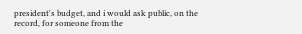president's budget, and i would ask public, on the record, for someone from the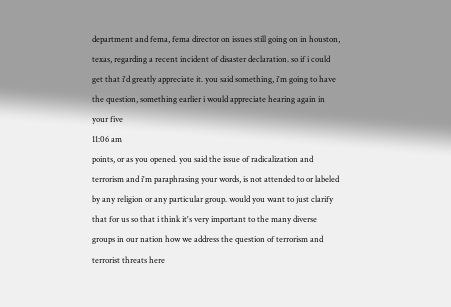department and fema, fema director on issues still going on in houston, texas, regarding a recent incident of disaster declaration. so if i could get that i'd greatly appreciate it. you said something, i'm going to have the question, something earlier i would appreciate hearing again in your five
11:06 am
points, or as you opened. you said the issue of radicalization and terrorism and i'm paraphrasing your words, is not attended to or labeled by any religion or any particular group. would you want to just clarify that for us so that i think it's very important to the many diverse groups in our nation how we address the question of terrorism and terrorist threats here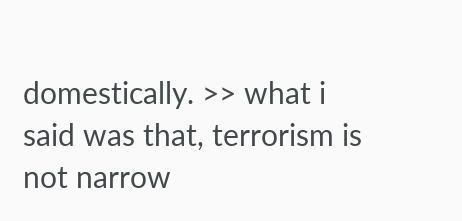domestically. >> what i said was that, terrorism is not narrow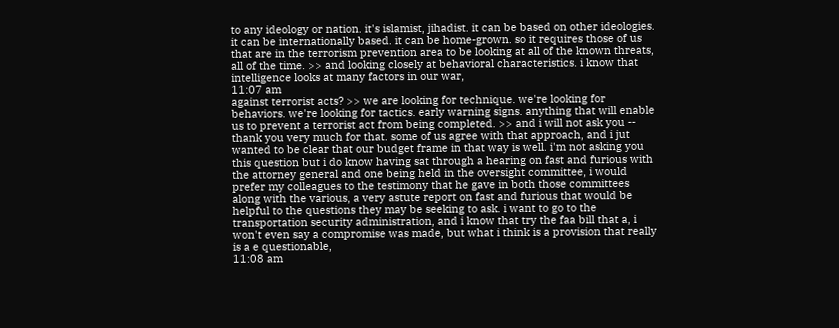to any ideology or nation. it's islamist, jihadist. it can be based on other ideologies. it can be internationally based. it can be home-grown. so it requires those of us that are in the terrorism prevention area to be looking at all of the known threats, all of the time. >> and looking closely at behavioral characteristics. i know that intelligence looks at many factors in our war,
11:07 am
against terrorist acts? >> we are looking for technique. we're looking for behaviors. we're looking for tactics. early warning signs. anything that will enable us to prevent a terrorist act from being completed. >> and i will not ask you -- thank you very much for that. some of us agree with that approach, and i jut wanted to be clear that our budget frame in that way is well. i'm not asking you this question but i do know having sat through a hearing on fast and furious with the attorney general and one being held in the oversight committee, i would prefer my colleagues to the testimony that he gave in both those committees along with the various, a very astute report on fast and furious that would be helpful to the questions they may be seeking to ask. i want to go to the transportation security administration, and i know that try the faa bill that a, i won't even say a compromise was made, but what i think is a provision that really is a e questionable,
11:08 am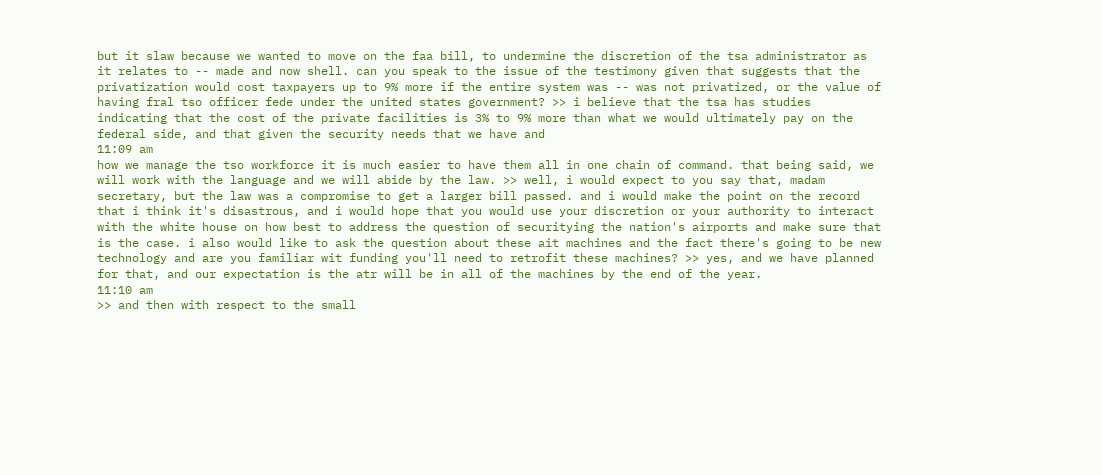but it slaw because we wanted to move on the faa bill, to undermine the discretion of the tsa administrator as it relates to -- made and now shell. can you speak to the issue of the testimony given that suggests that the privatization would cost taxpayers up to 9% more if the entire system was -- was not privatized, or the value of having fral tso officer fede under the united states government? >> i believe that the tsa has studies indicating that the cost of the private facilities is 3% to 9% more than what we would ultimately pay on the federal side, and that given the security needs that we have and
11:09 am
how we manage the tso workforce it is much easier to have them all in one chain of command. that being said, we will work with the language and we will abide by the law. >> well, i would expect to you say that, madam secretary, but the law was a compromise to get a larger bill passed. and i would make the point on the record that i think it's disastrous, and i would hope that you would use your discretion or your authority to interact with the white house on how best to address the question of securitying the nation's airports and make sure that is the case. i also would like to ask the question about these ait machines and the fact there's going to be new technology and are you familiar wit funding you'll need to retrofit these machines? >> yes, and we have planned for that, and our expectation is the atr will be in all of the machines by the end of the year.
11:10 am
>> and then with respect to the small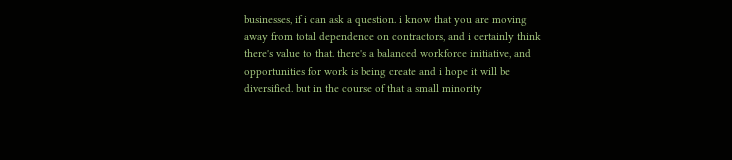businesses, if i can ask a question. i know that you are moving away from total dependence on contractors, and i certainly think there's value to that. there's a balanced workforce initiative, and opportunities for work is being create and i hope it will be diversified. but in the course of that a small minority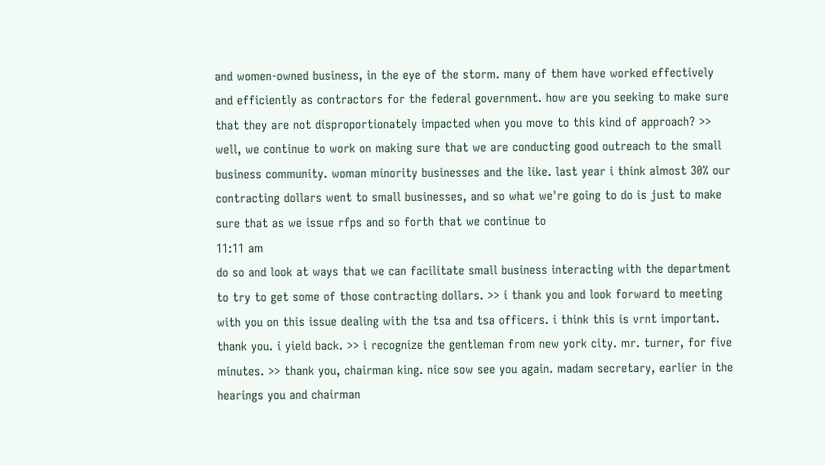and women-owned business, in the eye of the storm. many of them have worked effectively and efficiently as contractors for the federal government. how are you seeking to make sure that they are not disproportionately impacted when you move to this kind of approach? >> well, we continue to work on making sure that we are conducting good outreach to the small business community. woman minority businesses and the like. last year i think almost 30% our contracting dollars went to small businesses, and so what we're going to do is just to make sure that as we issue rfps and so forth that we continue to
11:11 am
do so and look at ways that we can facilitate small business interacting with the department to try to get some of those contracting dollars. >> i thank you and look forward to meeting with you on this issue dealing with the tsa and tsa officers. i think this is vrnt important. thank you. i yield back. >> i recognize the gentleman from new york city. mr. turner, for five minutes. >> thank you, chairman king. nice sow see you again. madam secretary, earlier in the hearings you and chairman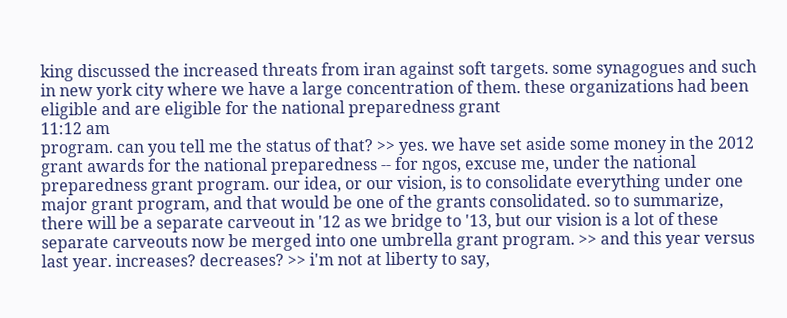king discussed the increased threats from iran against soft targets. some synagogues and such in new york city where we have a large concentration of them. these organizations had been eligible and are eligible for the national preparedness grant
11:12 am
program. can you tell me the status of that? >> yes. we have set aside some money in the 2012 grant awards for the national preparedness -- for ngos, excuse me, under the national preparedness grant program. our idea, or our vision, is to consolidate everything under one major grant program, and that would be one of the grants consolidated. so to summarize, there will be a separate carveout in '12 as we bridge to '13, but our vision is a lot of these separate carveouts now be merged into one umbrella grant program. >> and this year versus last year. increases? decreases? >> i'm not at liberty to say,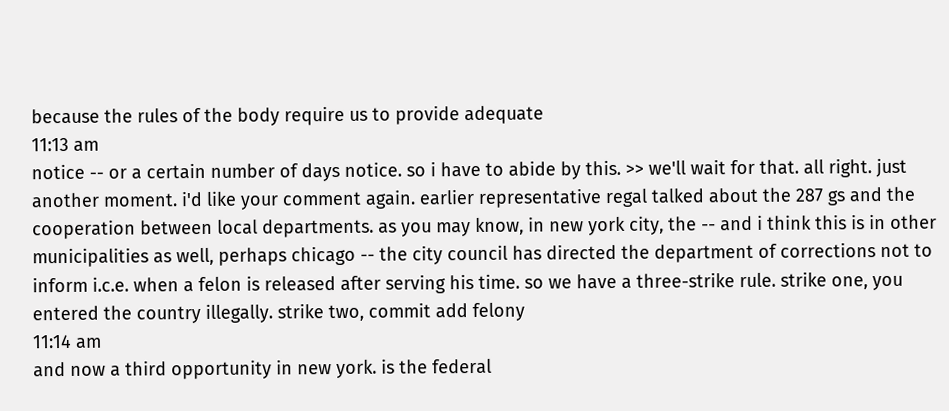because the rules of the body require us to provide adequate
11:13 am
notice -- or a certain number of days notice. so i have to abide by this. >> we'll wait for that. all right. just another moment. i'd like your comment again. earlier representative regal talked about the 287 gs and the cooperation between local departments. as you may know, in new york city, the -- and i think this is in other municipalities as well, perhaps chicago -- the city council has directed the department of corrections not to inform i.c.e. when a felon is released after serving his time. so we have a three-strike rule. strike one, you entered the country illegally. strike two, commit add felony
11:14 am
and now a third opportunity in new york. is the federal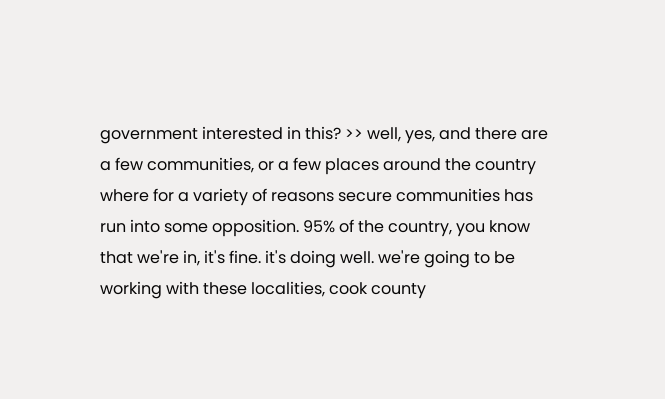government interested in this? >> well, yes, and there are a few communities, or a few places around the country where for a variety of reasons secure communities has run into some opposition. 95% of the country, you know that we're in, it's fine. it's doing well. we're going to be working with these localities, cook county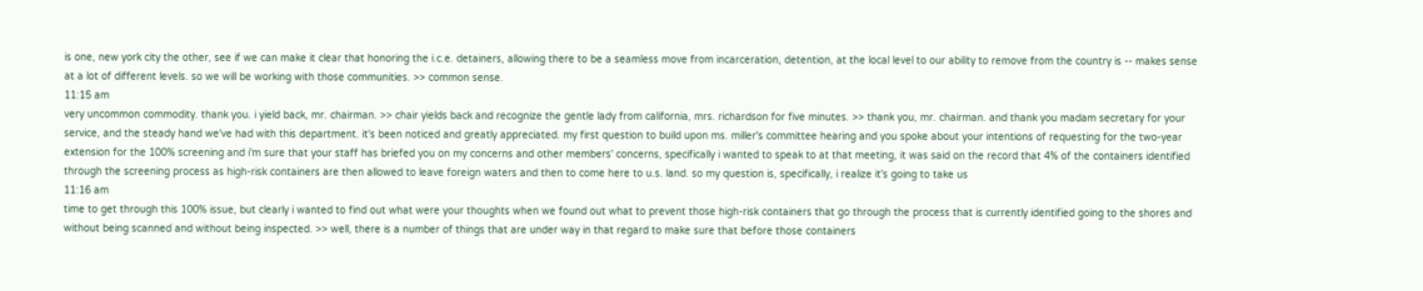is one, new york city the other, see if we can make it clear that honoring the i.c.e. detainers, allowing there to be a seamless move from incarceration, detention, at the local level to our ability to remove from the country is -- makes sense at a lot of different levels. so we will be working with those communities. >> common sense.
11:15 am
very uncommon commodity. thank you. i yield back, mr. chairman. >> chair yields back and recognize the gentle lady from california, mrs. richardson for five minutes. >> thank you, mr. chairman. and thank you madam secretary for your service, and the steady hand we've had with this department. it's been noticed and greatly appreciated. my first question to build upon ms. miller's committee hearing and you spoke about your intentions of requesting for the two-year extension for the 100% screening and i'm sure that your staff has briefed you on my concerns and other members' concerns, specifically i wanted to speak to at that meeting, it was said on the record that 4% of the containers identified through the screening process as high-risk containers are then allowed to leave foreign waters and then to come here to u.s. land. so my question is, specifically, i realize it's going to take us
11:16 am
time to get through this 100% issue, but clearly i wanted to find out what were your thoughts when we found out what to prevent those high-risk containers that go through the process that is currently identified going to the shores and without being scanned and without being inspected. >> well, there is a number of things that are under way in that regard to make sure that before those containers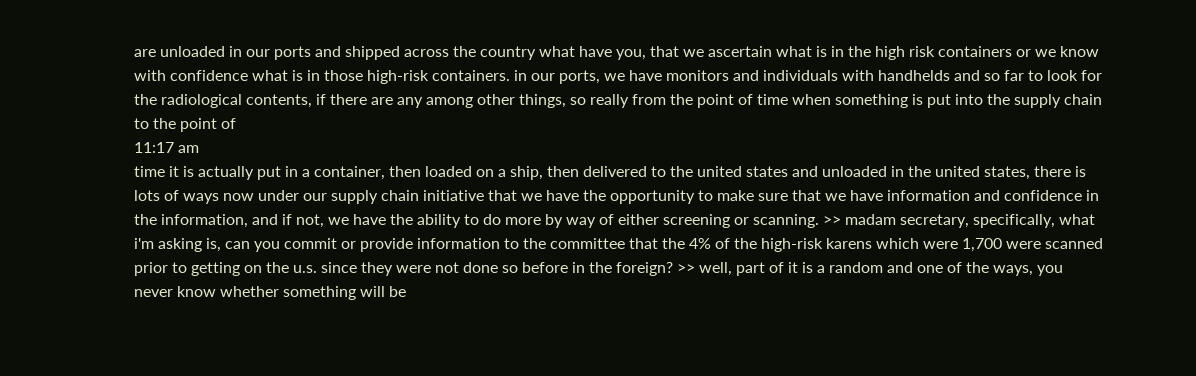are unloaded in our ports and shipped across the country what have you, that we ascertain what is in the high risk containers or we know with confidence what is in those high-risk containers. in our ports, we have monitors and individuals with handhelds and so far to look for the radiological contents, if there are any among other things, so really from the point of time when something is put into the supply chain to the point of
11:17 am
time it is actually put in a container, then loaded on a ship, then delivered to the united states and unloaded in the united states, there is lots of ways now under our supply chain initiative that we have the opportunity to make sure that we have information and confidence in the information, and if not, we have the ability to do more by way of either screening or scanning. >> madam secretary, specifically, what i'm asking is, can you commit or provide information to the committee that the 4% of the high-risk karens which were 1,700 were scanned prior to getting on the u.s. since they were not done so before in the foreign? >> well, part of it is a random and one of the ways, you never know whether something will be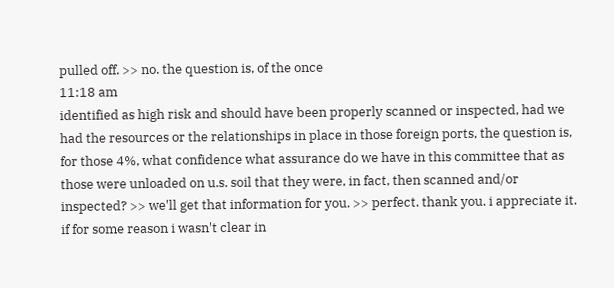pulled off. >> no. the question is, of the once
11:18 am
identified as high risk and should have been properly scanned or inspected, had we had the resources or the relationships in place in those foreign ports, the question is, for those 4%, what confidence what assurance do we have in this committee that as those were unloaded on u.s. soil that they were, in fact, then scanned and/or inspected? >> we'll get that information for you. >> perfect. thank you. i appreciate it. if for some reason i wasn't clear in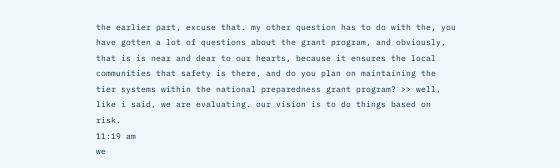the earlier part, excuse that. my other question has to do with the, you have gotten a lot of questions about the grant program, and obviously, that is is near and dear to our hearts, because it ensures the local communities that safety is there, and do you plan on maintaining the tier systems within the national preparedness grant program? >> well, like i said, we are evaluating. our vision is to do things based on risk.
11:19 am
we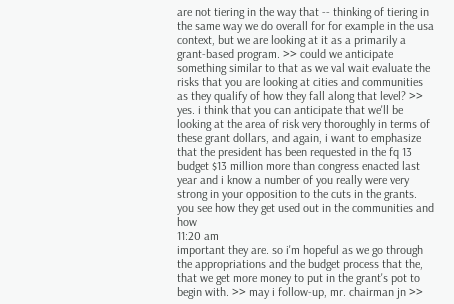are not tiering in the way that -- thinking of tiering in the same way we do overall for for example in the usa context, but we are looking at it as a primarily a grant-based program. >> could we anticipate something similar to that as we val wait evaluate the risks that you are looking at cities and communities as they qualify of how they fall along that level? >> yes. i think that you can anticipate that we'll be looking at the area of risk very thoroughly in terms of these grant dollars, and again, i want to emphasize that the president has been requested in the fq 13 budget $13 million more than congress enacted last year and i know a number of you really were very strong in your opposition to the cuts in the grants. you see how they get used out in the communities and how
11:20 am
important they are. so i'm hopeful as we go through the appropriations and the budget process that the, that we get more money to put in the grant's pot to begin with. >> may i follow-up, mr. chairman jn >>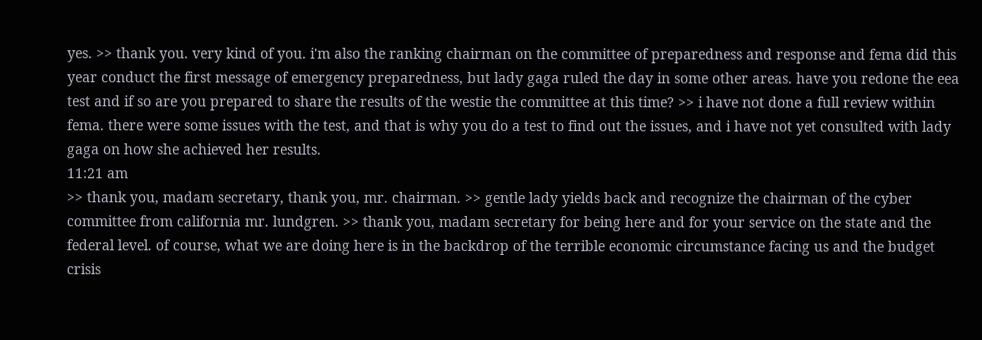yes. >> thank you. very kind of you. i'm also the ranking chairman on the committee of preparedness and response and fema did this year conduct the first message of emergency preparedness, but lady gaga ruled the day in some other areas. have you redone the eea test and if so are you prepared to share the results of the westie the committee at this time? >> i have not done a full review within fema. there were some issues with the test, and that is why you do a test to find out the issues, and i have not yet consulted with lady gaga on how she achieved her results.
11:21 am
>> thank you, madam secretary, thank you, mr. chairman. >> gentle lady yields back and recognize the chairman of the cyber committee from california mr. lundgren. >> thank you, madam secretary for being here and for your service on the state and the federal level. of course, what we are doing here is in the backdrop of the terrible economic circumstance facing us and the budget crisis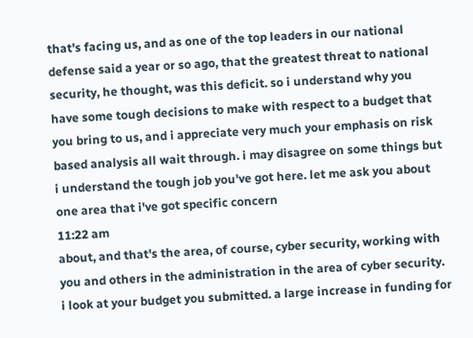that's facing us, and as one of the top leaders in our national defense said a year or so ago, that the greatest threat to national security, he thought, was this deficit. so i understand why you have some tough decisions to make with respect to a budget that you bring to us, and i appreciate very much your emphasis on risk based analysis all wait through. i may disagree on some things but i understand the tough job you've got here. let me ask you about one area that i've got specific concern
11:22 am
about, and that's the area, of course, cyber security, working with you and others in the administration in the area of cyber security. i look at your budget you submitted. a large increase in funding for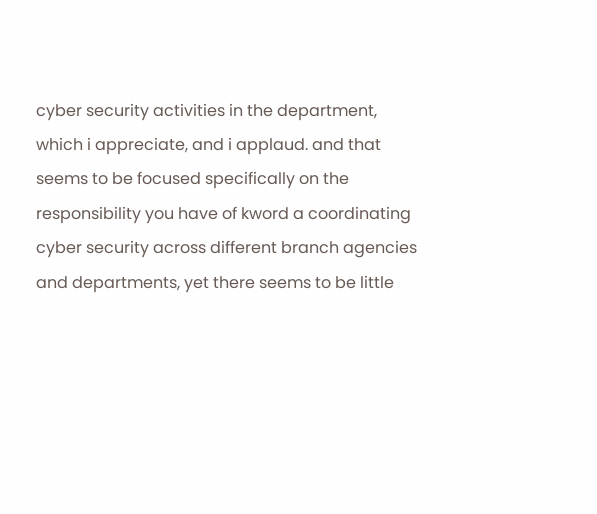cyber security activities in the department, which i appreciate, and i applaud. and that seems to be focused specifically on the responsibility you have of kword a coordinating cyber security across different branch agencies and departments, yet there seems to be little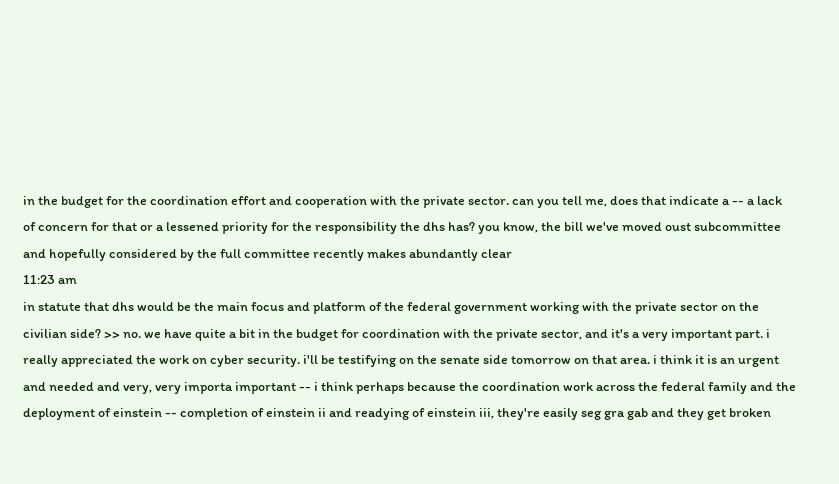in the budget for the coordination effort and cooperation with the private sector. can you tell me, does that indicate a -- a lack of concern for that or a lessened priority for the responsibility the dhs has? you know, the bill we've moved oust subcommittee and hopefully considered by the full committee recently makes abundantly clear
11:23 am
in statute that dhs would be the main focus and platform of the federal government working with the private sector on the civilian side? >> no. we have quite a bit in the budget for coordination with the private sector, and it's a very important part. i really appreciated the work on cyber security. i'll be testifying on the senate side tomorrow on that area. i think it is an urgent and needed and very, very importa important -- i think perhaps because the coordination work across the federal family and the deployment of einstein -- completion of einstein ii and readying of einstein iii, they're easily seg gra gab and they get broken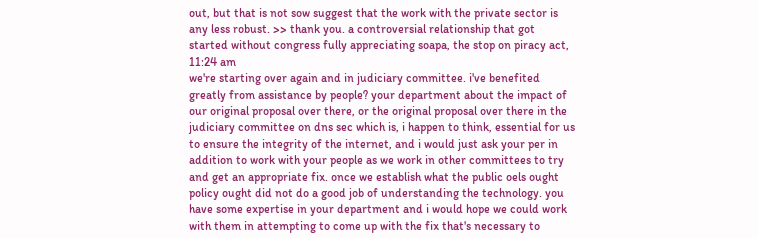out, but that is not sow suggest that the work with the private sector is any less robust. >> thank you. a controversial relationship that got started without congress fully appreciating soapa, the stop on piracy act,
11:24 am
we're starting over again and in judiciary committee. i've benefited greatly from assistance by people? your department about the impact of our original proposal over there, or the original proposal over there in the judiciary committee on dns sec which is, i happen to think, essential for us to ensure the integrity of the internet, and i would just ask your per in addition to work with your people as we work in other committees to try and get an appropriate fix. once we establish what the public oels ought policy ought did not do a good job of understanding the technology. you have some expertise in your department and i would hope we could work with them in attempting to come up with the fix that's necessary to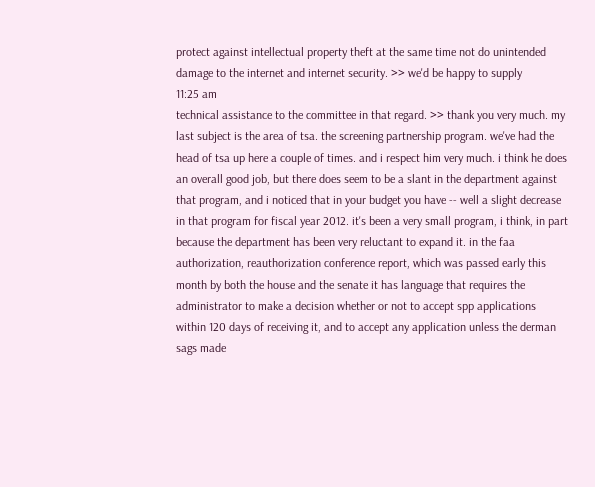protect against intellectual property theft at the same time not do unintended damage to the internet and internet security. >> we'd be happy to supply
11:25 am
technical assistance to the committee in that regard. >> thank you very much. my last subject is the area of tsa. the screening partnership program. we've had the head of tsa up here a couple of times. and i respect him very much. i think he does an overall good job, but there does seem to be a slant in the department against that program, and i noticed that in your budget you have -- well a slight decrease in that program for fiscal year 2012. it's been a very small program, i think, in part because the department has been very reluctant to expand it. in the faa authorization, reauthorization conference report, which was passed early this month by both the house and the senate it has language that requires the administrator to make a decision whether or not to accept spp applications within 120 days of receiving it, and to accept any application unless the derman sags made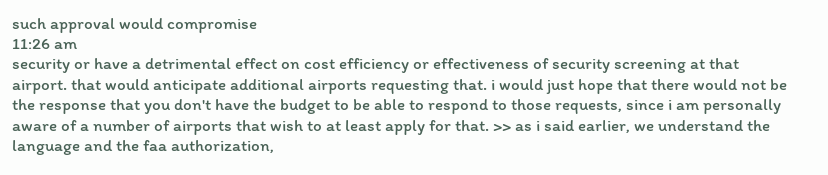such approval would compromise
11:26 am
security or have a detrimental effect on cost efficiency or effectiveness of security screening at that airport. that would anticipate additional airports requesting that. i would just hope that there would not be the response that you don't have the budget to be able to respond to those requests, since i am personally aware of a number of airports that wish to at least apply for that. >> as i said earlier, we understand the language and the faa authorization,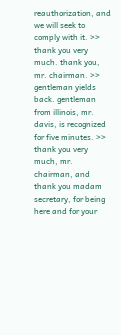reauthorization, and we will seek to comply with it. >> thank you very much. thank you, mr. chairman. >> gentleman yields back. gentleman from illinois, mr. davis, is recognized for five minutes. >> thank you very much, mr. chairman, and thank you madam secretary, for being here and for your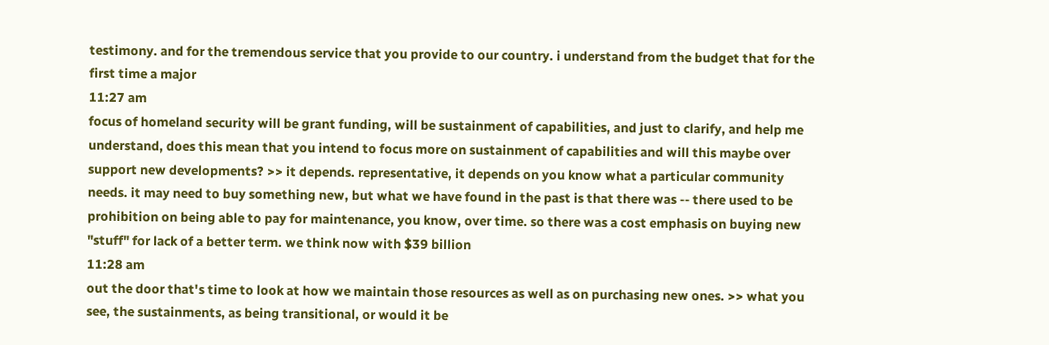testimony. and for the tremendous service that you provide to our country. i understand from the budget that for the first time a major
11:27 am
focus of homeland security will be grant funding, will be sustainment of capabilities, and just to clarify, and help me understand, does this mean that you intend to focus more on sustainment of capabilities and will this maybe over support new developments? >> it depends. representative, it depends on you know what a particular community needs. it may need to buy something new, but what we have found in the past is that there was -- there used to be prohibition on being able to pay for maintenance, you know, over time. so there was a cost emphasis on buying new "stuff" for lack of a better term. we think now with $39 billion
11:28 am
out the door that's time to look at how we maintain those resources as well as on purchasing new ones. >> what you see, the sustainments, as being transitional, or would it be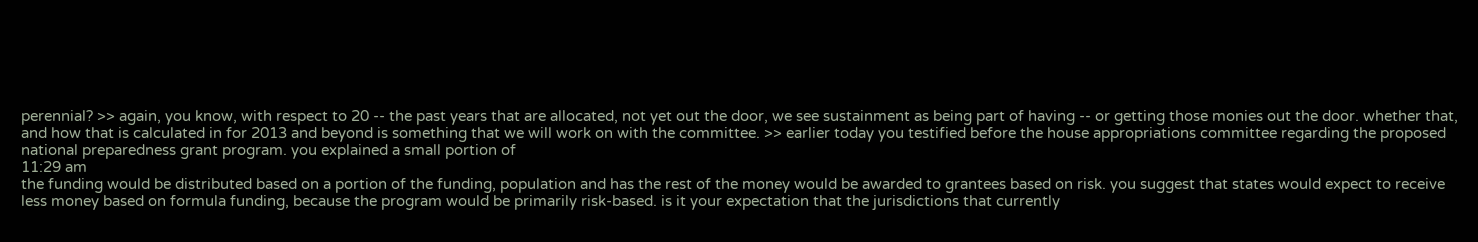perennial? >> again, you know, with respect to 20 -- the past years that are allocated, not yet out the door, we see sustainment as being part of having -- or getting those monies out the door. whether that, and how that is calculated in for 2013 and beyond is something that we will work on with the committee. >> earlier today you testified before the house appropriations committee regarding the proposed national preparedness grant program. you explained a small portion of
11:29 am
the funding would be distributed based on a portion of the funding, population and has the rest of the money would be awarded to grantees based on risk. you suggest that states would expect to receive less money based on formula funding, because the program would be primarily risk-based. is it your expectation that the jurisdictions that currently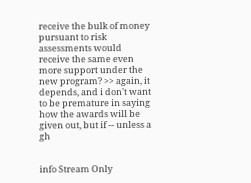receive the bulk of money pursuant to risk assessments would receive the same even more support under the new program? >> again, it depends, and i don't want to be premature in saying how the awards will be given out, but if -- unless a gh


info Stream Only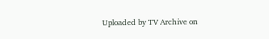Uploaded by TV Archive on